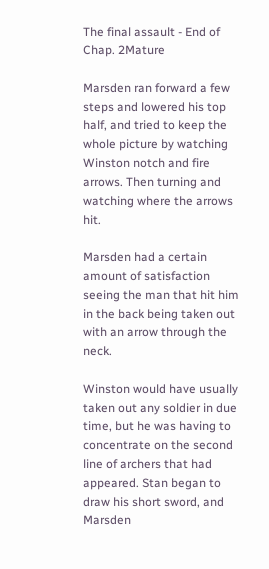The final assault - End of Chap. 2Mature

Marsden ran forward a few steps and lowered his top half, and tried to keep the whole picture by watching Winston notch and fire arrows. Then turning and watching where the arrows hit.

Marsden had a certain amount of satisfaction seeing the man that hit him in the back being taken out with an arrow through the neck.

Winston would have usually taken out any soldier in due time, but he was having to concentrate on the second line of archers that had appeared. Stan began to draw his short sword, and Marsden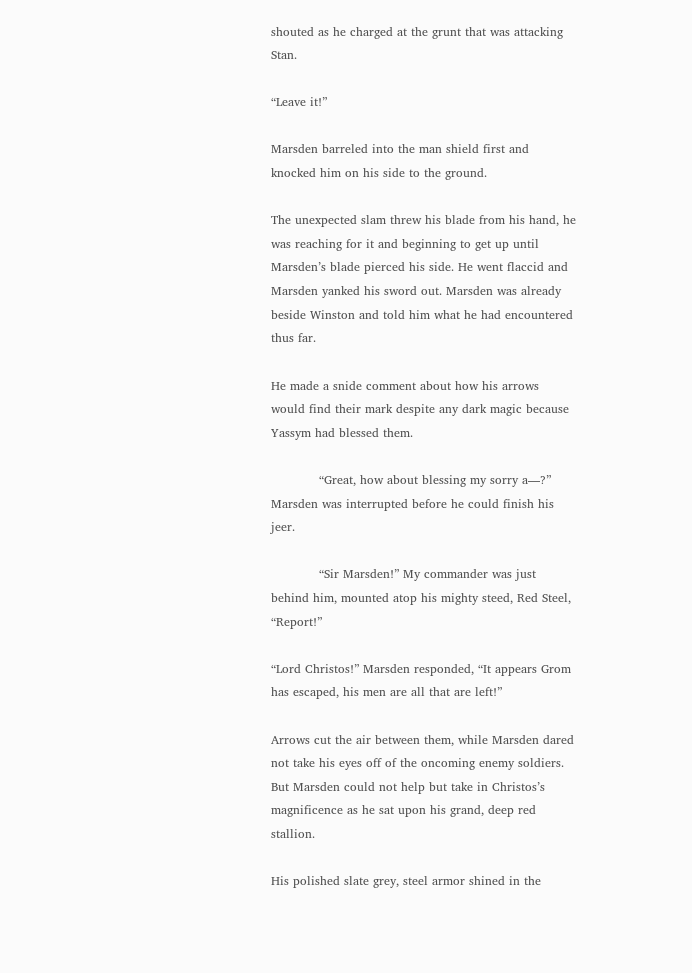shouted as he charged at the grunt that was attacking Stan.

“Leave it!”

Marsden barreled into the man shield first and knocked him on his side to the ground.

The unexpected slam threw his blade from his hand, he was reaching for it and beginning to get up until Marsden’s blade pierced his side. He went flaccid and Marsden yanked his sword out. Marsden was already beside Winston and told him what he had encountered thus far.

He made a snide comment about how his arrows would find their mark despite any dark magic because Yassym had blessed them.

            “Great, how about blessing my sorry a—?” Marsden was interrupted before he could finish his jeer.

            “Sir Marsden!” My commander was just behind him, mounted atop his mighty steed, Red Steel, “Report!”

“Lord Christos!” Marsden responded, “It appears Grom has escaped, his men are all that are left!”

Arrows cut the air between them, while Marsden dared not take his eyes off of the oncoming enemy soldiers. But Marsden could not help but take in Christos’s magnificence as he sat upon his grand, deep red stallion.

His polished slate grey, steel armor shined in the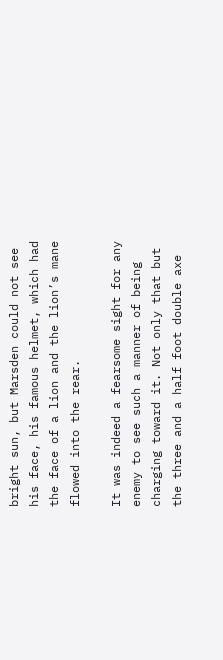bright sun, but Marsden could not see his face, his famous helmet, which had the face of a lion and the lion’s mane flowed into the rear.

It was indeed a fearsome sight for any enemy to see such a manner of being charging toward it. Not only that but the three and a half foot double axe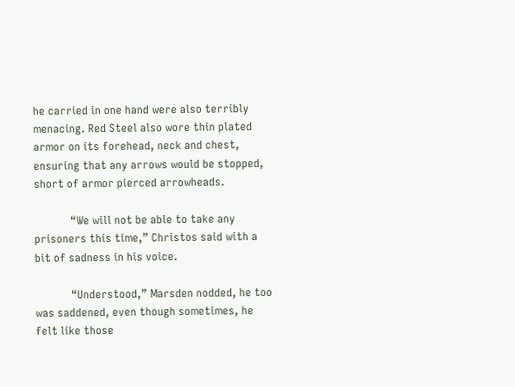he carried in one hand were also terribly menacing. Red Steel also wore thin plated armor on its forehead, neck and chest, ensuring that any arrows would be stopped, short of armor pierced arrowheads.

            “We will not be able to take any prisoners this time,” Christos said with a bit of sadness in his voice.

            “Understood,” Marsden nodded, he too was saddened, even though sometimes, he felt like those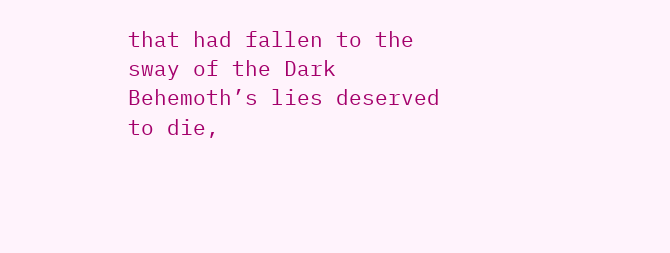that had fallen to the sway of the Dark Behemoth’s lies deserved to die,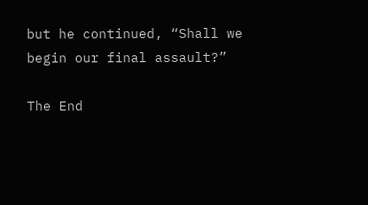but he continued, “Shall we begin our final assault?”

The End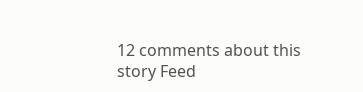12 comments about this story Feed